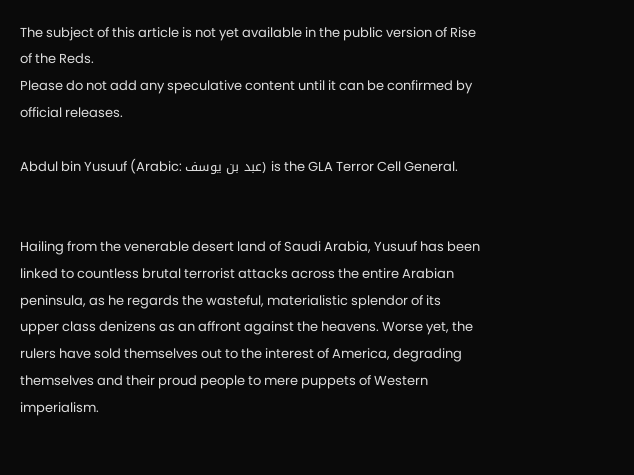The subject of this article is not yet available in the public version of Rise of the Reds.
Please do not add any speculative content until it can be confirmed by official releases.

Abdul bin Yusuuf (Arabic: عبد بن يوسف) is the GLA Terror Cell General.


Hailing from the venerable desert land of Saudi Arabia, Yusuuf has been linked to countless brutal terrorist attacks across the entire Arabian peninsula, as he regards the wasteful, materialistic splendor of its upper class denizens as an affront against the heavens. Worse yet, the rulers have sold themselves out to the interest of America, degrading themselves and their proud people to mere puppets of Western imperialism.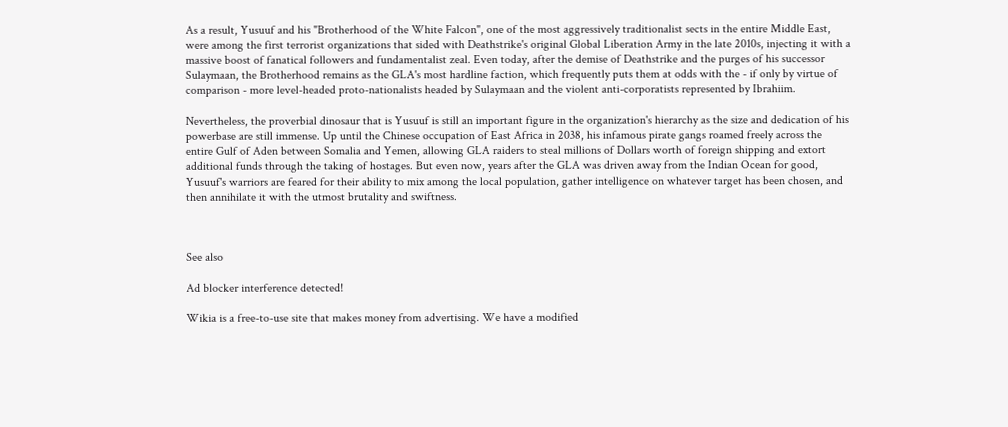As a result, Yusuuf and his "Brotherhood of the White Falcon", one of the most aggressively traditionalist sects in the entire Middle East, were among the first terrorist organizations that sided with Deathstrike's original Global Liberation Army in the late 2010s, injecting it with a massive boost of fanatical followers and fundamentalist zeal. Even today, after the demise of Deathstrike and the purges of his successor Sulaymaan, the Brotherhood remains as the GLA's most hardline faction, which frequently puts them at odds with the - if only by virtue of comparison - more level-headed proto-nationalists headed by Sulaymaan and the violent anti-corporatists represented by Ibrahiim.

Nevertheless, the proverbial dinosaur that is Yusuuf is still an important figure in the organization's hierarchy as the size and dedication of his powerbase are still immense. Up until the Chinese occupation of East Africa in 2038, his infamous pirate gangs roamed freely across the entire Gulf of Aden between Somalia and Yemen, allowing GLA raiders to steal millions of Dollars worth of foreign shipping and extort additional funds through the taking of hostages. But even now, years after the GLA was driven away from the Indian Ocean for good, Yusuuf's warriors are feared for their ability to mix among the local population, gather intelligence on whatever target has been chosen, and then annihilate it with the utmost brutality and swiftness.



See also

Ad blocker interference detected!

Wikia is a free-to-use site that makes money from advertising. We have a modified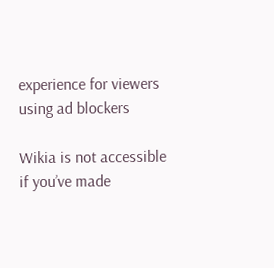experience for viewers using ad blockers

Wikia is not accessible if you’ve made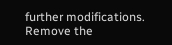further modifications. Remove the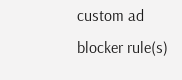custom ad blocker rule(s)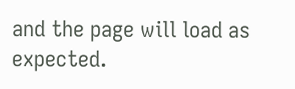and the page will load as expected.